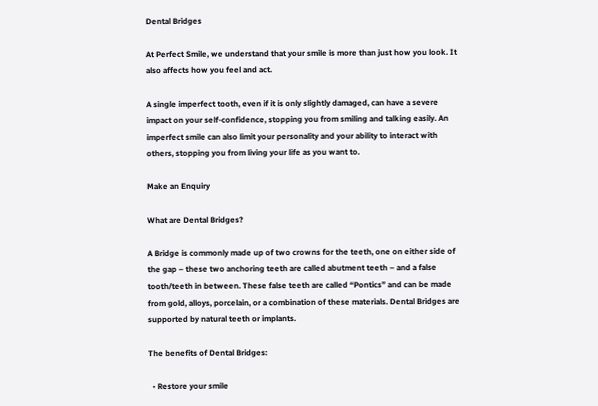Dental Bridges

At Perfect Smile, we understand that your smile is more than just how you look. It also affects how you feel and act.

A single imperfect tooth, even if it is only slightly damaged, can have a severe impact on your self-confidence, stopping you from smiling and talking easily. An imperfect smile can also limit your personality and your ability to interact with others, stopping you from living your life as you want to.

Make an Enquiry

What are Dental Bridges?

A Bridge is commonly made up of two crowns for the teeth, one on either side of the gap – these two anchoring teeth are called abutment teeth – and a false tooth/teeth in between. These false teeth are called “Pontics” and can be made from gold, alloys, porcelain, or a combination of these materials. Dental Bridges are supported by natural teeth or implants.

The benefits of Dental Bridges:

  • Restore your smile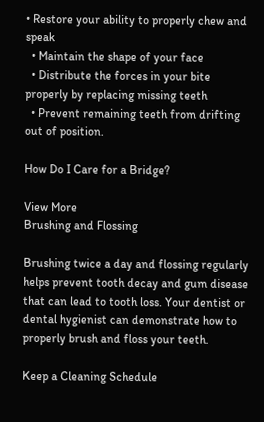• Restore your ability to properly chew and speak
  • Maintain the shape of your face
  • Distribute the forces in your bite properly by replacing missing teeth
  • Prevent remaining teeth from drifting out of position.

How Do I Care for a Bridge?

View More
Brushing and Flossing

Brushing twice a day and flossing regularly helps prevent tooth decay and gum disease that can lead to tooth loss. Your dentist or dental hygienist can demonstrate how to properly brush and floss your teeth.

Keep a Cleaning Schedule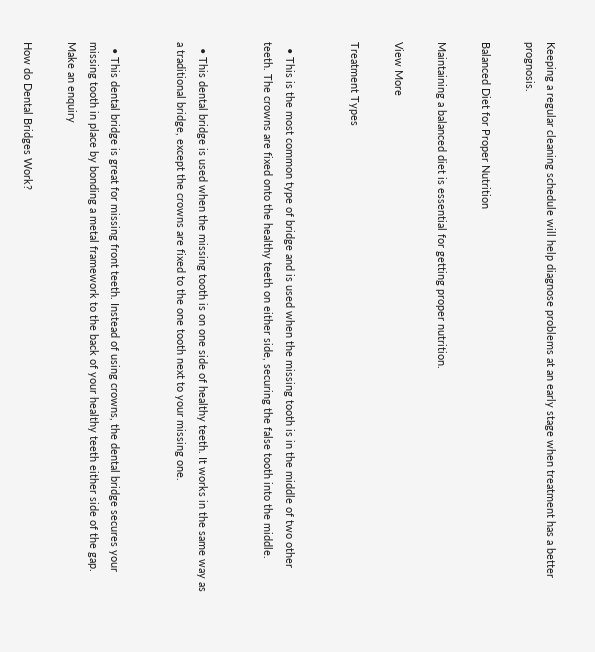Keeping a regular cleaning schedule will help diagnose problems at an early stage when treatment has a better prognosis.

Balanced Diet for Proper Nutrition

Maintaining a balanced diet is essential for getting proper nutrition.

View More

Treatment Types


  • This is the most common type of bridge and is used when the missing tooth is in the middle of two other teeth. The crowns are fixed onto the healthy teeth on either side, securing the false tooth into the middle.


  • This dental bridge is used when the missing tooth is on one side of healthy teeth. It works in the same way as a traditional bridge, except the crowns are fixed to the one tooth next to your missing one.


  • This dental bridge is great for missing front teeth. Instead of using crowns, the dental bridge secures your missing tooth in place by bonding a metal framework to the back of your healthy teeth either side of the gap.
Make an enquiry

How do Dental Bridges Work?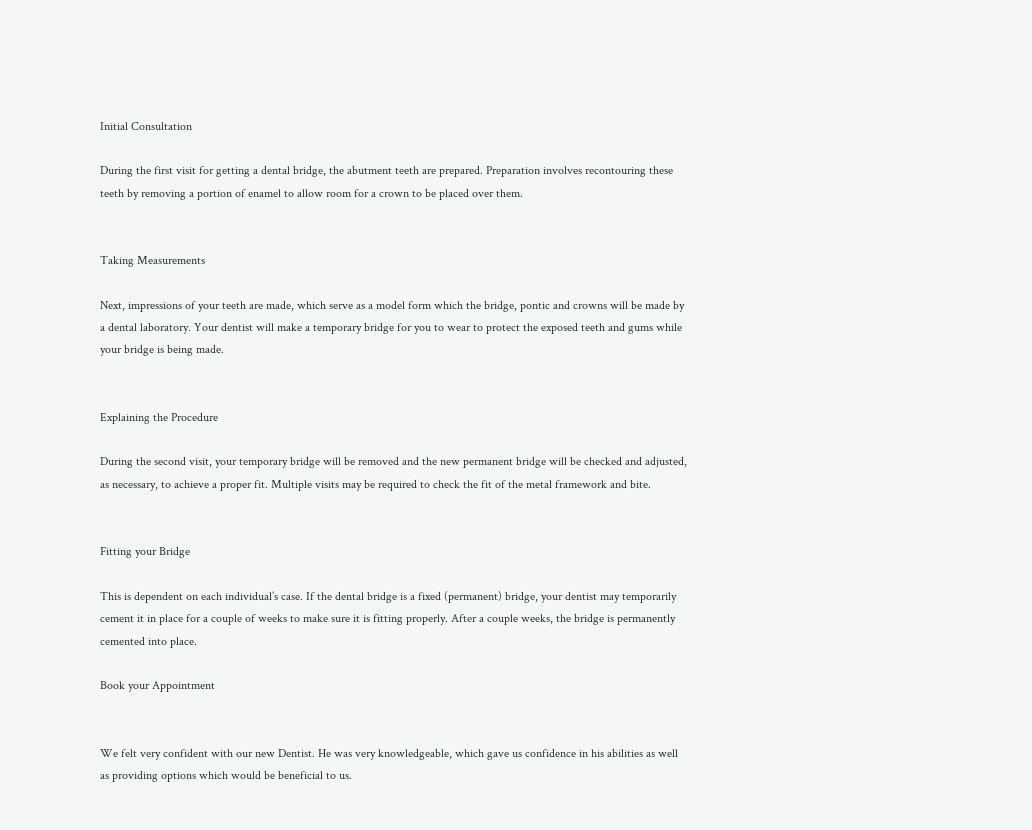Initial Consultation

During the first visit for getting a dental bridge, the abutment teeth are prepared. Preparation involves recontouring these teeth by removing a portion of enamel to allow room for a crown to be placed over them.


Taking Measurements

Next, impressions of your teeth are made, which serve as a model form which the bridge, pontic and crowns will be made by a dental laboratory. Your dentist will make a temporary bridge for you to wear to protect the exposed teeth and gums while your bridge is being made.


Explaining the Procedure

During the second visit, your temporary bridge will be removed and the new permanent bridge will be checked and adjusted, as necessary, to achieve a proper fit. Multiple visits may be required to check the fit of the metal framework and bite.


Fitting your Bridge

This is dependent on each individual’s case. If the dental bridge is a fixed (permanent) bridge, your dentist may temporarily cement it in place for a couple of weeks to make sure it is fitting properly. After a couple weeks, the bridge is permanently cemented into place.

Book your Appointment


We felt very confident with our new Dentist. He was very knowledgeable, which gave us confidence in his abilities as well as providing options which would be beneficial to us.